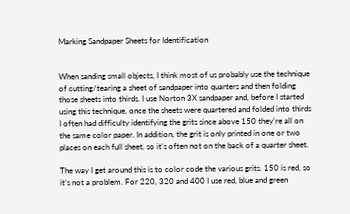Marking Sandpaper Sheets for Identification


When sanding small objects, I think most of us probably use the technique of cutting/tearing a sheet of sandpaper into quarters and then folding those sheets into thirds. I use Norton 3X sandpaper and, before I started using this technique, once the sheets were quartered and folded into thirds I often had difficulty identifying the grits since above 150 they’re all on the same color paper. In addition, the grit is only printed in one or two places on each full sheet, so it’s often not on the back of a quarter sheet.

The way I get around this is to color code the various grits. 150 is red, so it’s not a problem. For 220, 320 and 400 I use red, blue and green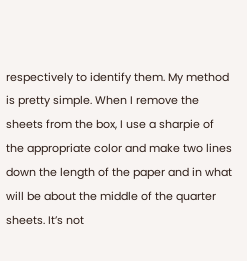respectively to identify them. My method is pretty simple. When I remove the sheets from the box, I use a sharpie of the appropriate color and make two lines down the length of the paper and in what will be about the middle of the quarter sheets. It’s not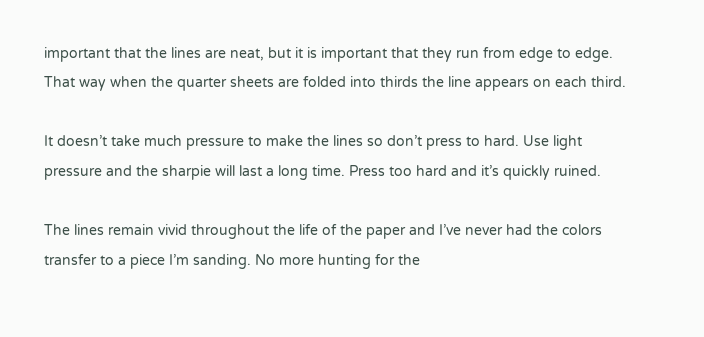important that the lines are neat, but it is important that they run from edge to edge. That way when the quarter sheets are folded into thirds the line appears on each third.

It doesn’t take much pressure to make the lines so don’t press to hard. Use light pressure and the sharpie will last a long time. Press too hard and it’s quickly ruined.

The lines remain vivid throughout the life of the paper and I’ve never had the colors transfer to a piece I’m sanding. No more hunting for the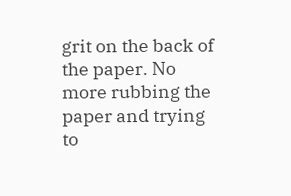grit on the back of the paper. No more rubbing the paper and trying to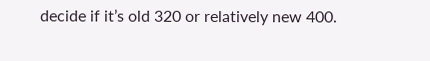decide if it’s old 320 or relatively new 400.